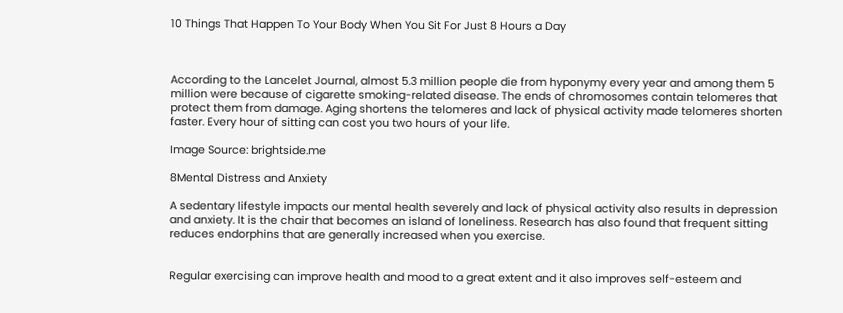10 Things That Happen To Your Body When You Sit For Just 8 Hours a Day



According to the Lancelet Journal, almost 5.3 million people die from hyponymy every year and among them 5 million were because of cigarette smoking-related disease. The ends of chromosomes contain telomeres that protect them from damage. Aging shortens the telomeres and lack of physical activity made telomeres shorten faster. Every hour of sitting can cost you two hours of your life.

Image Source: brightside.me

8Mental Distress and Anxiety

A sedentary lifestyle impacts our mental health severely and lack of physical activity also results in depression and anxiety. It is the chair that becomes an island of loneliness. Research has also found that frequent sitting reduces endorphins that are generally increased when you exercise.


Regular exercising can improve health and mood to a great extent and it also improves self-esteem and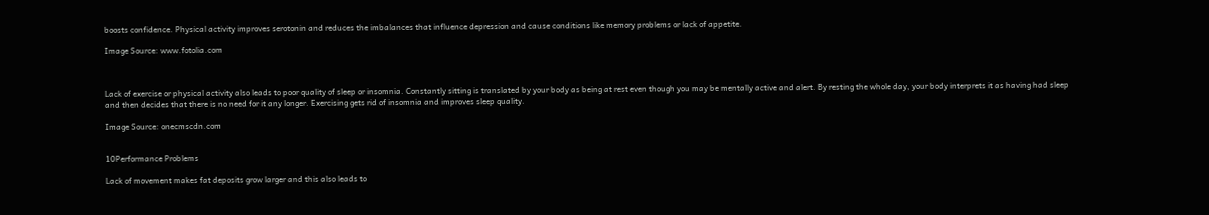boosts confidence. Physical activity improves serotonin and reduces the imbalances that influence depression and cause conditions like memory problems or lack of appetite.

Image Source: www.fotolia.com



Lack of exercise or physical activity also leads to poor quality of sleep or insomnia. Constantly sitting is translated by your body as being at rest even though you may be mentally active and alert. By resting the whole day, your body interprets it as having had sleep and then decides that there is no need for it any longer. Exercising gets rid of insomnia and improves sleep quality.

Image Source: onecmscdn.com


10Performance Problems

Lack of movement makes fat deposits grow larger and this also leads to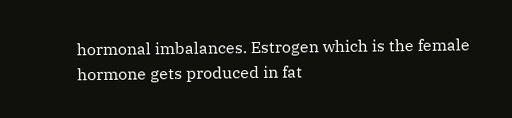hormonal imbalances. Estrogen which is the female hormone gets produced in fat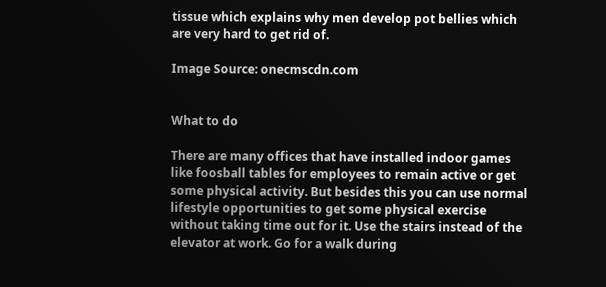tissue which explains why men develop pot bellies which are very hard to get rid of.

Image Source: onecmscdn.com


What to do

There are many offices that have installed indoor games like foosball tables for employees to remain active or get some physical activity. But besides this you can use normal lifestyle opportunities to get some physical exercise without taking time out for it. Use the stairs instead of the elevator at work. Go for a walk during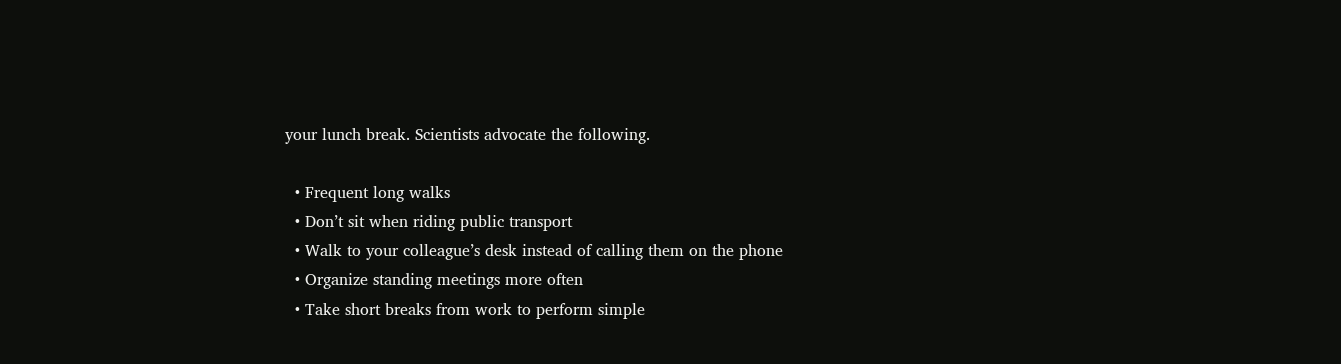your lunch break. Scientists advocate the following.

  • Frequent long walks
  • Don’t sit when riding public transport
  • Walk to your colleague’s desk instead of calling them on the phone
  • Organize standing meetings more often
  • Take short breaks from work to perform simple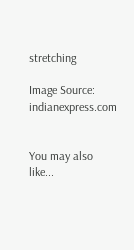stretching

Image Source: indianexpress.com


You may also like...